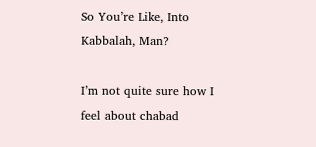So You’re Like, Into Kabbalah, Man?

I’m not quite sure how I feel about chabad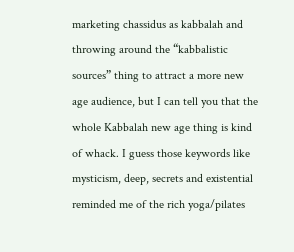marketing chassidus as kabbalah and throwing around the “kabbalistic sources” thing to attract a more new age audience, but I can tell you that the whole Kabbalah new age thing is kind of whack. I guess those keywords like mysticism, deep, secrets and existential  reminded me of the rich yoga/pilates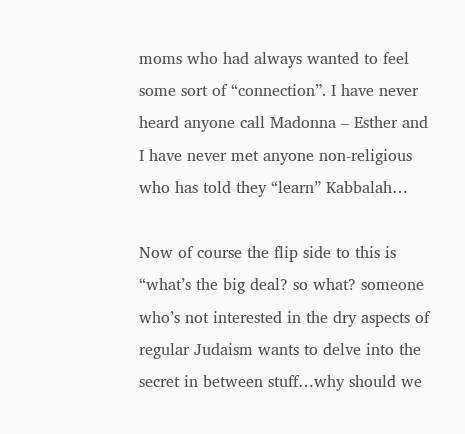moms who had always wanted to feel some sort of “connection”. I have never heard anyone call Madonna – Esther and I have never met anyone non-religious who has told they “learn” Kabbalah…

Now of course the flip side to this is “what’s the big deal? so what? someone who’s not interested in the dry aspects of regular Judaism wants to delve into the secret in between stuff…why should we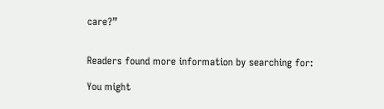care?”


Readers found more information by searching for:

You might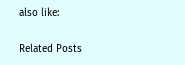also like:

Related Posts